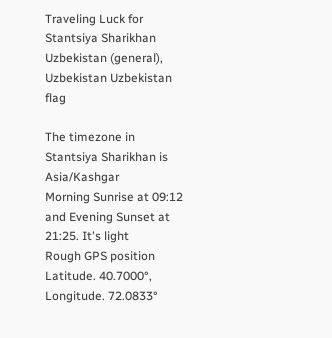Traveling Luck for Stantsiya Sharikhan Uzbekistan (general), Uzbekistan Uzbekistan flag

The timezone in Stantsiya Sharikhan is Asia/Kashgar
Morning Sunrise at 09:12 and Evening Sunset at 21:25. It's light
Rough GPS position Latitude. 40.7000°, Longitude. 72.0833°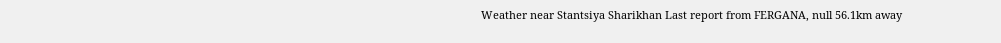Weather near Stantsiya Sharikhan Last report from FERGANA, null 56.1km away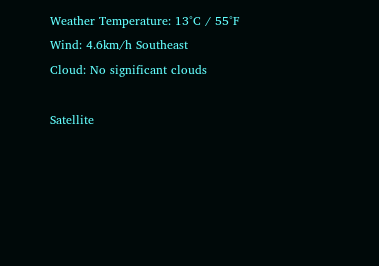Weather Temperature: 13°C / 55°F
Wind: 4.6km/h Southeast
Cloud: No significant clouds

Satellite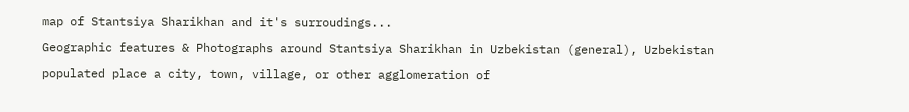map of Stantsiya Sharikhan and it's surroudings...

Geographic features & Photographs around Stantsiya Sharikhan in Uzbekistan (general), Uzbekistan

populated place a city, town, village, or other agglomeration of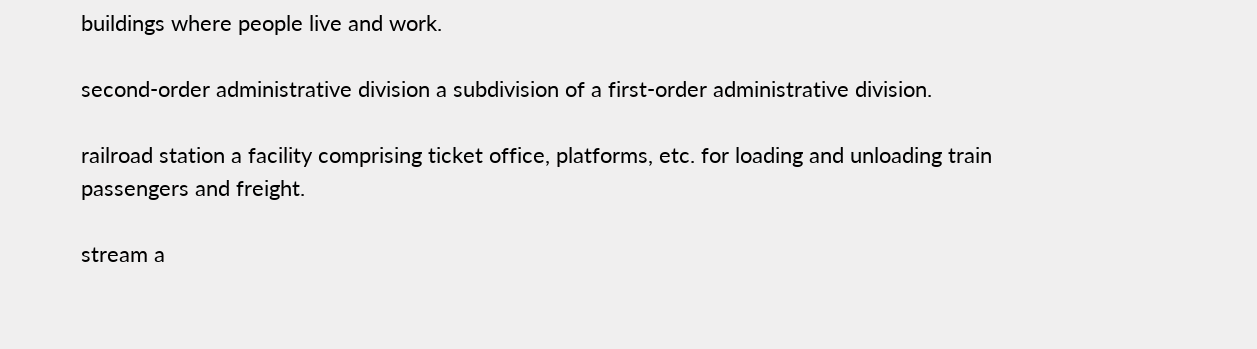buildings where people live and work.

second-order administrative division a subdivision of a first-order administrative division.

railroad station a facility comprising ticket office, platforms, etc. for loading and unloading train passengers and freight.

stream a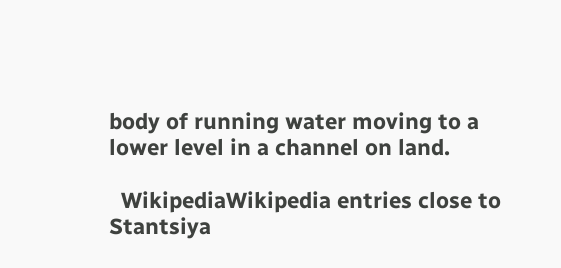body of running water moving to a lower level in a channel on land.

  WikipediaWikipedia entries close to Stantsiya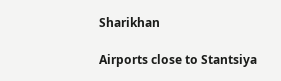Sharikhan

Airports close to Stantsiya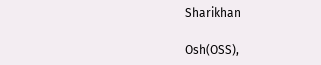Sharikhan

Osh(OSS),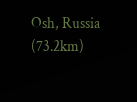Osh, Russia (73.2km)